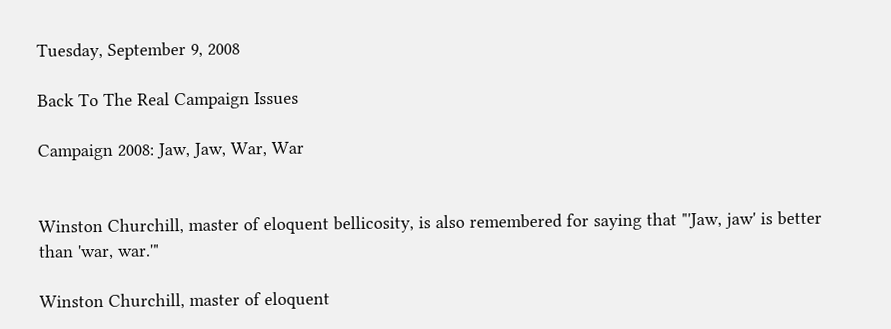Tuesday, September 9, 2008

Back To The Real Campaign Issues

Campaign 2008: Jaw, Jaw, War, War


Winston Churchill, master of eloquent bellicosity, is also remembered for saying that "'Jaw, jaw' is better than 'war, war.'"

Winston Churchill, master of eloquent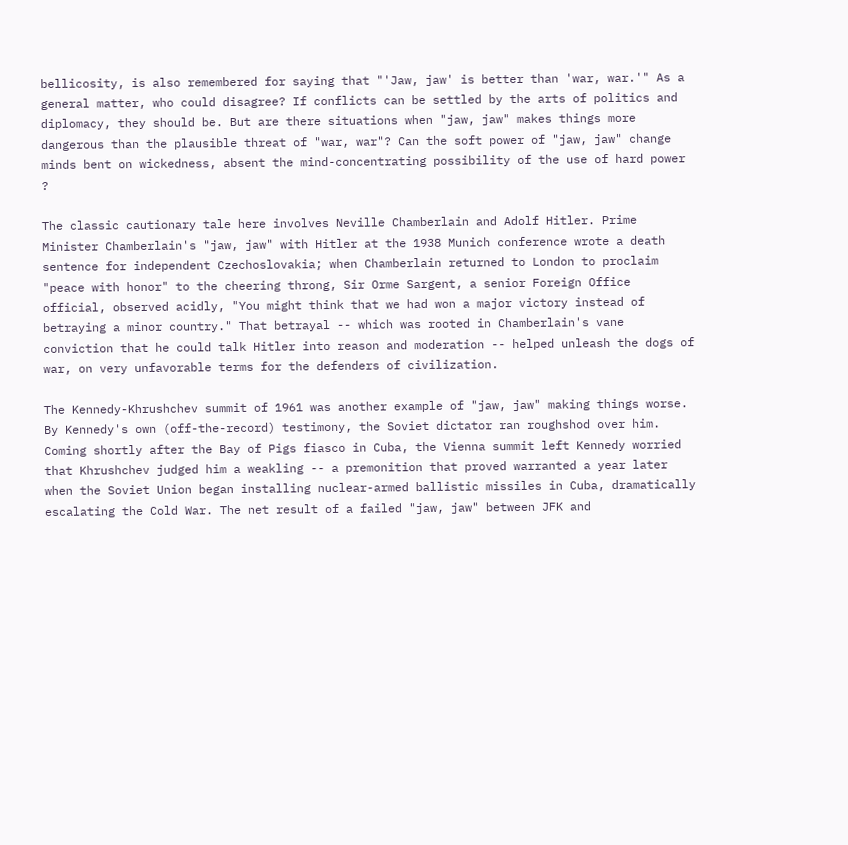bellicosity, is also remembered for saying that "'Jaw, jaw' is better than 'war, war.'" As a general matter, who could disagree? If conflicts can be settled by the arts of politics and diplomacy, they should be. But are there situations when "jaw, jaw" makes things more dangerous than the plausible threat of "war, war"? Can the soft power of "jaw, jaw" change minds bent on wickedness, absent the mind-concentrating possibility of the use of hard power ?

The classic cautionary tale here involves Neville Chamberlain and Adolf Hitler. Prime Minister Chamberlain's "jaw, jaw" with Hitler at the 1938 Munich conference wrote a death sentence for independent Czechoslovakia; when Chamberlain returned to London to proclaim "peace with honor" to the cheering throng, Sir Orme Sargent, a senior Foreign Office official, observed acidly, "You might think that we had won a major victory instead of betraying a minor country." That betrayal -- which was rooted in Chamberlain's vane conviction that he could talk Hitler into reason and moderation -- helped unleash the dogs of war, on very unfavorable terms for the defenders of civilization.

The Kennedy-Khrushchev summit of 1961 was another example of "jaw, jaw" making things worse. By Kennedy's own (off-the-record) testimony, the Soviet dictator ran roughshod over him. Coming shortly after the Bay of Pigs fiasco in Cuba, the Vienna summit left Kennedy worried that Khrushchev judged him a weakling -- a premonition that proved warranted a year later when the Soviet Union began installing nuclear-armed ballistic missiles in Cuba, dramatically escalating the Cold War. The net result of a failed "jaw, jaw" between JFK and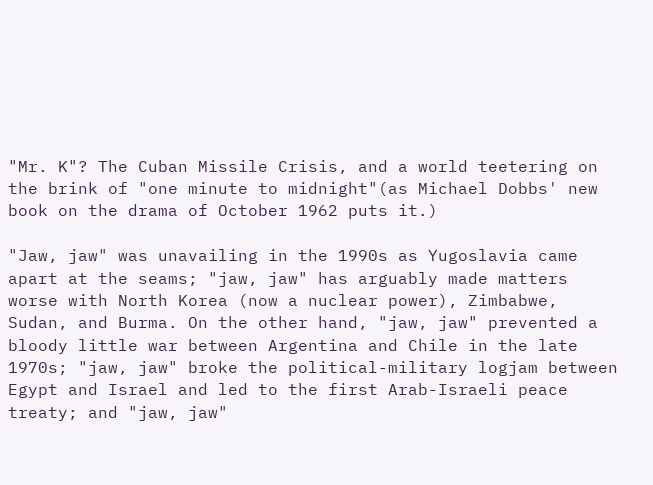"Mr. K"? The Cuban Missile Crisis, and a world teetering on the brink of "one minute to midnight"(as Michael Dobbs' new book on the drama of October 1962 puts it.)

"Jaw, jaw" was unavailing in the 1990s as Yugoslavia came apart at the seams; "jaw, jaw" has arguably made matters worse with North Korea (now a nuclear power), Zimbabwe, Sudan, and Burma. On the other hand, "jaw, jaw" prevented a bloody little war between Argentina and Chile in the late 1970s; "jaw, jaw" broke the political-military logjam between Egypt and Israel and led to the first Arab-Israeli peace treaty; and "jaw, jaw"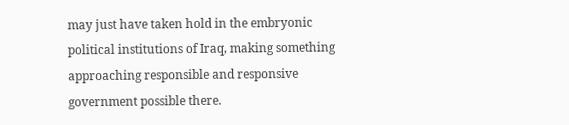may just have taken hold in the embryonic political institutions of Iraq, making something approaching responsible and responsive government possible there.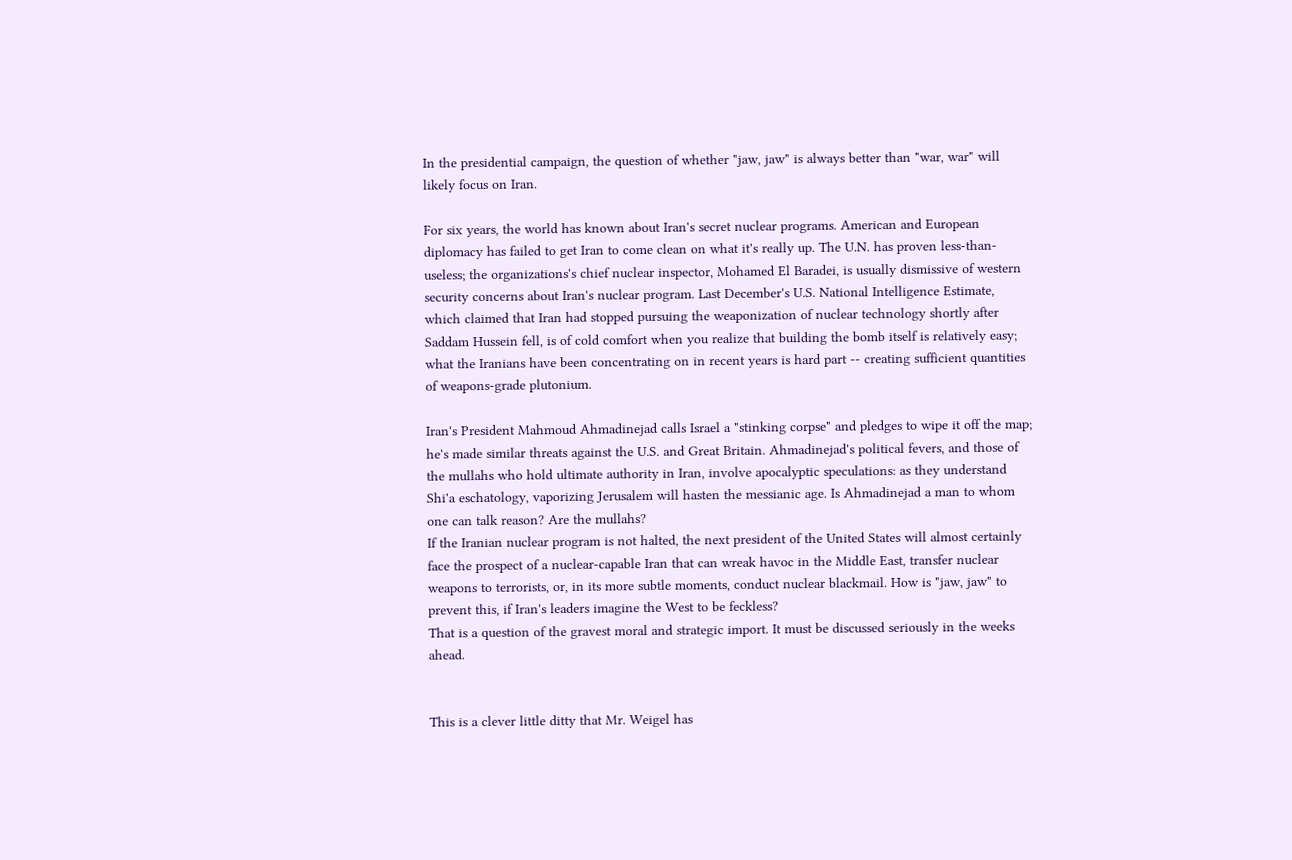In the presidential campaign, the question of whether "jaw, jaw" is always better than "war, war" will likely focus on Iran.

For six years, the world has known about Iran's secret nuclear programs. American and European diplomacy has failed to get Iran to come clean on what it's really up. The U.N. has proven less-than-useless; the organizations's chief nuclear inspector, Mohamed El Baradei, is usually dismissive of western security concerns about Iran's nuclear program. Last December's U.S. National Intelligence Estimate, which claimed that Iran had stopped pursuing the weaponization of nuclear technology shortly after Saddam Hussein fell, is of cold comfort when you realize that building the bomb itself is relatively easy; what the Iranians have been concentrating on in recent years is hard part -- creating sufficient quantities of weapons-grade plutonium.

Iran's President Mahmoud Ahmadinejad calls Israel a "stinking corpse" and pledges to wipe it off the map; he's made similar threats against the U.S. and Great Britain. Ahmadinejad's political fevers, and those of the mullahs who hold ultimate authority in Iran, involve apocalyptic speculations: as they understand Shi'a eschatology, vaporizing Jerusalem will hasten the messianic age. Is Ahmadinejad a man to whom one can talk reason? Are the mullahs?
If the Iranian nuclear program is not halted, the next president of the United States will almost certainly face the prospect of a nuclear-capable Iran that can wreak havoc in the Middle East, transfer nuclear weapons to terrorists, or, in its more subtle moments, conduct nuclear blackmail. How is "jaw, jaw" to prevent this, if Iran's leaders imagine the West to be feckless?
That is a question of the gravest moral and strategic import. It must be discussed seriously in the weeks ahead.


This is a clever little ditty that Mr. Weigel has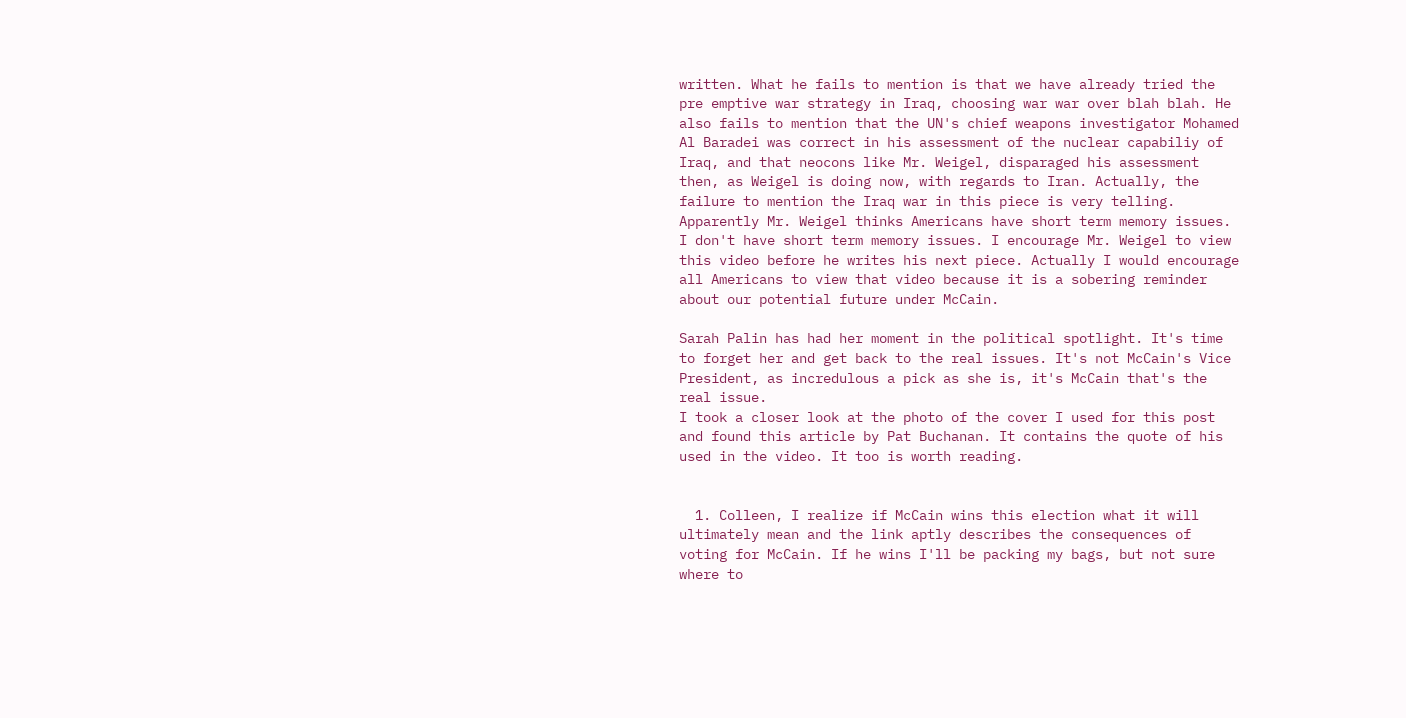written. What he fails to mention is that we have already tried the pre emptive war strategy in Iraq, choosing war war over blah blah. He also fails to mention that the UN's chief weapons investigator Mohamed Al Baradei was correct in his assessment of the nuclear capabiliy of Iraq, and that neocons like Mr. Weigel, disparaged his assessment then, as Weigel is doing now, with regards to Iran. Actually, the failure to mention the Iraq war in this piece is very telling. Apparently Mr. Weigel thinks Americans have short term memory issues. I don't have short term memory issues. I encourage Mr. Weigel to view this video before he writes his next piece. Actually I would encourage all Americans to view that video because it is a sobering reminder about our potential future under McCain.

Sarah Palin has had her moment in the political spotlight. It's time to forget her and get back to the real issues. It's not McCain's Vice President, as incredulous a pick as she is, it's McCain that's the real issue.
I took a closer look at the photo of the cover I used for this post and found this article by Pat Buchanan. It contains the quote of his used in the video. It too is worth reading.


  1. Colleen, I realize if McCain wins this election what it will ultimately mean and the link aptly describes the consequences of voting for McCain. If he wins I'll be packing my bags, but not sure where to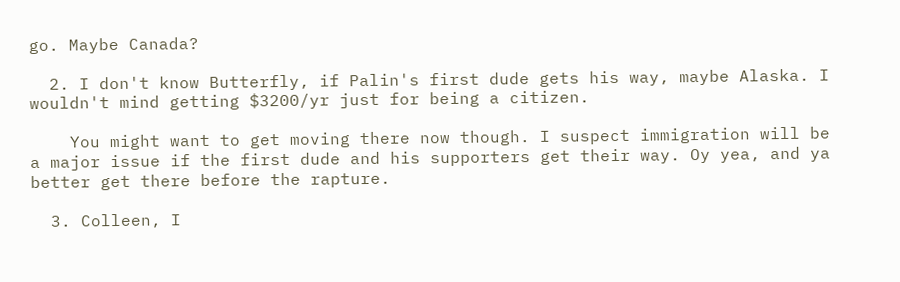go. Maybe Canada?

  2. I don't know Butterfly, if Palin's first dude gets his way, maybe Alaska. I wouldn't mind getting $3200/yr just for being a citizen.

    You might want to get moving there now though. I suspect immigration will be a major issue if the first dude and his supporters get their way. Oy yea, and ya better get there before the rapture.

  3. Colleen, I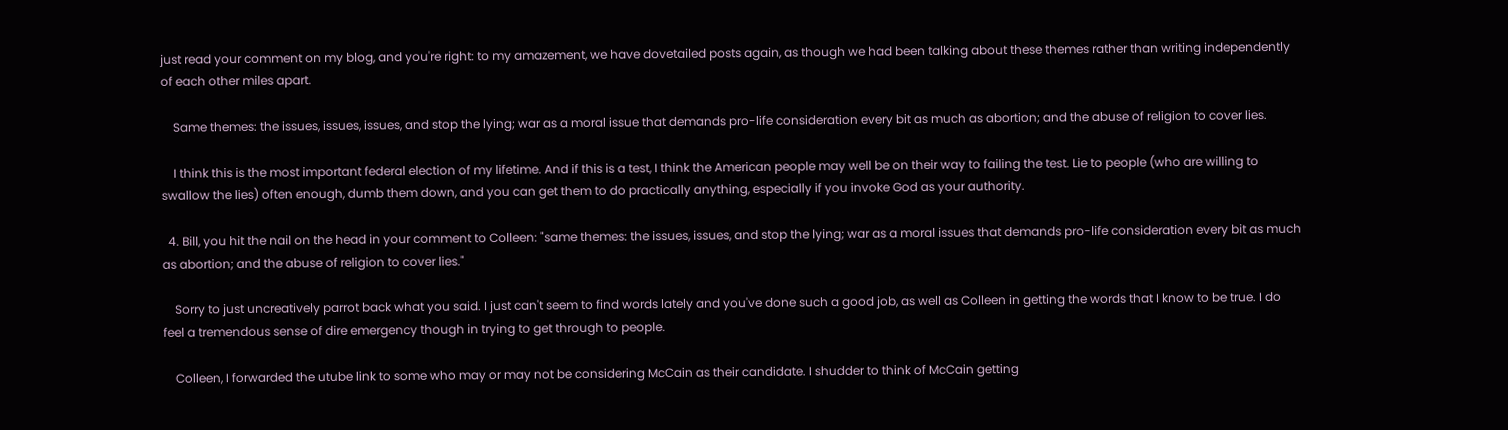just read your comment on my blog, and you're right: to my amazement, we have dovetailed posts again, as though we had been talking about these themes rather than writing independently of each other miles apart.

    Same themes: the issues, issues, issues, and stop the lying; war as a moral issue that demands pro-life consideration every bit as much as abortion; and the abuse of religion to cover lies.

    I think this is the most important federal election of my lifetime. And if this is a test, I think the American people may well be on their way to failing the test. Lie to people (who are willing to swallow the lies) often enough, dumb them down, and you can get them to do practically anything, especially if you invoke God as your authority.

  4. Bill, you hit the nail on the head in your comment to Colleen: "same themes: the issues, issues, and stop the lying; war as a moral issues that demands pro-life consideration every bit as much as abortion; and the abuse of religion to cover lies."

    Sorry to just uncreatively parrot back what you said. I just can't seem to find words lately and you've done such a good job, as well as Colleen in getting the words that I know to be true. I do feel a tremendous sense of dire emergency though in trying to get through to people.

    Colleen, I forwarded the utube link to some who may or may not be considering McCain as their candidate. I shudder to think of McCain getting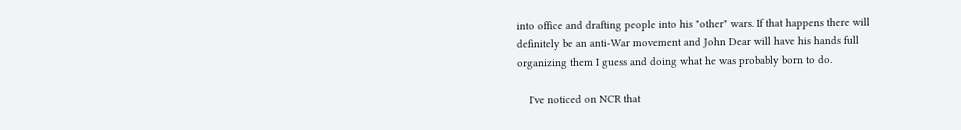into office and drafting people into his "other" wars. If that happens there will definitely be an anti-War movement and John Dear will have his hands full organizing them I guess and doing what he was probably born to do.

    I've noticed on NCR that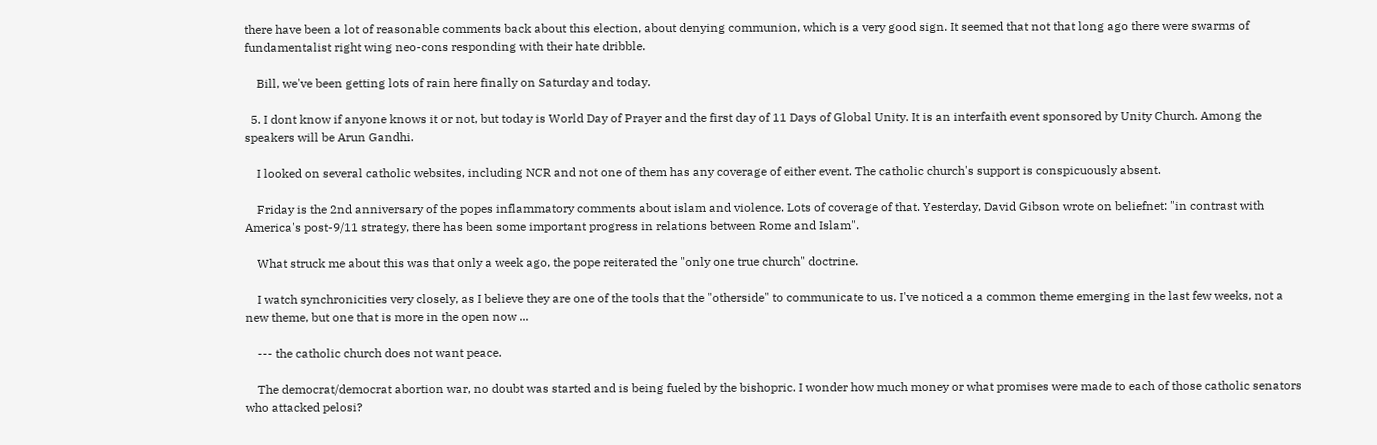there have been a lot of reasonable comments back about this election, about denying communion, which is a very good sign. It seemed that not that long ago there were swarms of fundamentalist right wing neo-cons responding with their hate dribble.

    Bill, we've been getting lots of rain here finally on Saturday and today.

  5. I dont know if anyone knows it or not, but today is World Day of Prayer and the first day of 11 Days of Global Unity. It is an interfaith event sponsored by Unity Church. Among the speakers will be Arun Gandhi.

    I looked on several catholic websites, including NCR and not one of them has any coverage of either event. The catholic church's support is conspicuously absent.

    Friday is the 2nd anniversary of the popes inflammatory comments about islam and violence. Lots of coverage of that. Yesterday, David Gibson wrote on beliefnet: "in contrast with America's post-9/11 strategy, there has been some important progress in relations between Rome and Islam".

    What struck me about this was that only a week ago, the pope reiterated the "only one true church" doctrine.

    I watch synchronicities very closely, as I believe they are one of the tools that the "otherside" to communicate to us. I've noticed a a common theme emerging in the last few weeks, not a new theme, but one that is more in the open now ...

    --- the catholic church does not want peace.

    The democrat/democrat abortion war, no doubt was started and is being fueled by the bishopric. I wonder how much money or what promises were made to each of those catholic senators who attacked pelosi?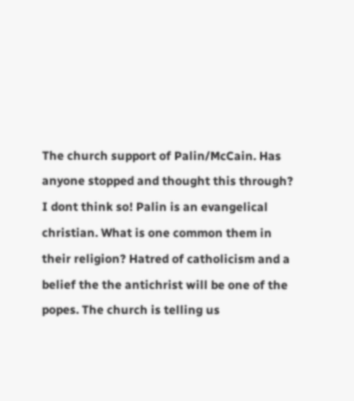The church support of Palin/McCain. Has anyone stopped and thought this through? I dont think so! Palin is an evangelical christian. What is one common them in their religion? Hatred of catholicism and a belief the the antichrist will be one of the popes. The church is telling us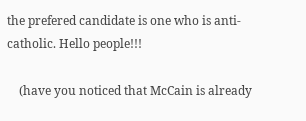the prefered candidate is one who is anti-catholic. Hello people!!!

    (have you noticed that McCain is already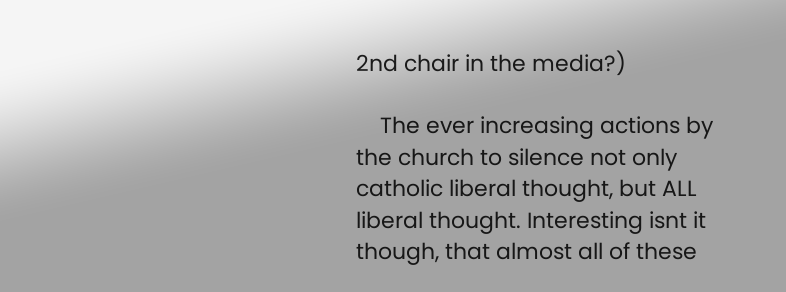2nd chair in the media?)

    The ever increasing actions by the church to silence not only catholic liberal thought, but ALL liberal thought. Interesting isnt it though, that almost all of these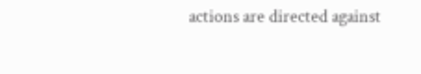actions are directed against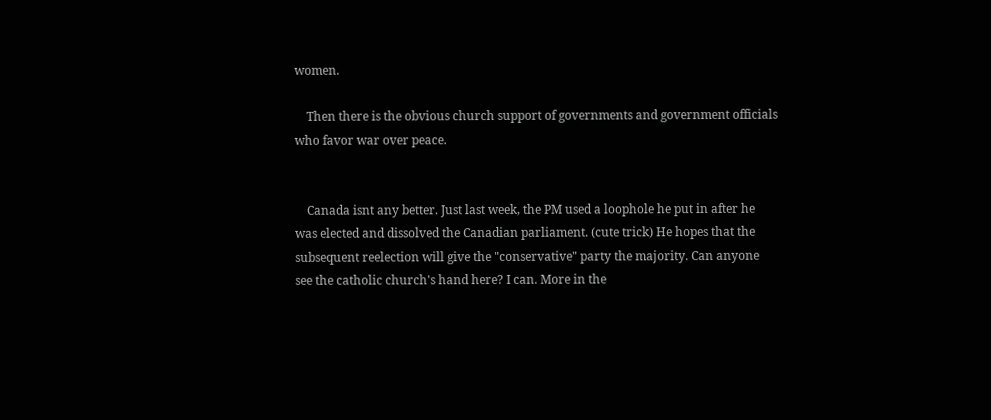women.

    Then there is the obvious church support of governments and government officials who favor war over peace.


    Canada isnt any better. Just last week, the PM used a loophole he put in after he was elected and dissolved the Canadian parliament. (cute trick) He hopes that the subsequent reelection will give the "conservative" party the majority. Can anyone see the catholic church's hand here? I can. More in the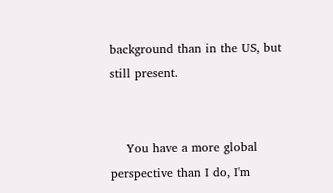background than in the US, but still present.


    You have a more global perspective than I do, I'm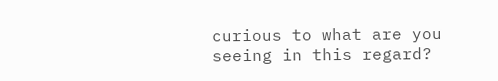curious to what are you seeing in this regard?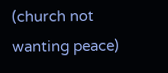(church not wanting peace)